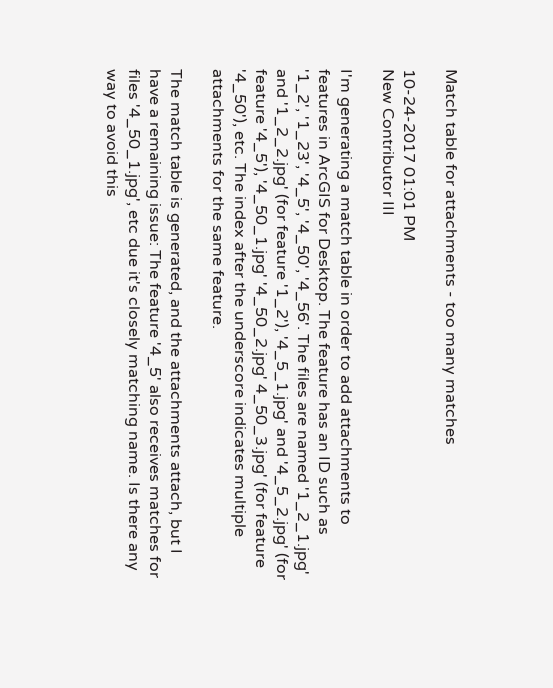Match table for attachments - too many matches

10-24-2017 01:01 PM
New Contributor III

I'm generating a match table in order to add attachments to features in ArcGIS for Desktop. The feature has an ID such as '1_2', '1_23', '4_5', '4_50', '4_56'. The files are named '1_2_1.jpg' and '1_2_2.jpg' (for feature '1_2'), '4_5_1.jpg' and '4_5_2.jpg' (for feature '4_5'), '4_50_1.jpg' '4_50_2.jpg' 4_50_3.jpg' (for feature '4_50'), etc. The index after the underscore indicates multiple attachments for the same feature.

The match table is generated, and the attachments attach, but I have a remaining issue: The feature '4_5' also receives matches for files '4_50_1.jpg', etc due it's closely matching name. Is there any way to avoid this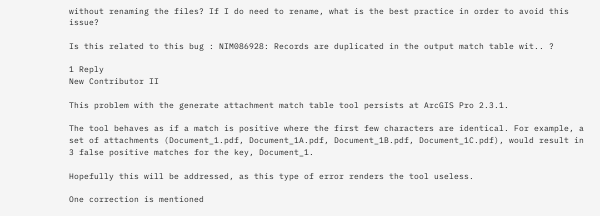without renaming the files? If I do need to rename, what is the best practice in order to avoid this issue?

Is this related to this bug : NIM086928: Records are duplicated in the output match table wit.. ?

1 Reply
New Contributor II

This problem with the generate attachment match table tool persists at ArcGIS Pro 2.3.1.

The tool behaves as if a match is positive where the first few characters are identical. For example, a set of attachments (Document_1.pdf, Document_1A.pdf, Document_1B.pdf, Document_1C.pdf), would result in 3 false positive matches for the key, Document_1.

Hopefully this will be addressed, as this type of error renders the tool useless.

One correction is mentioned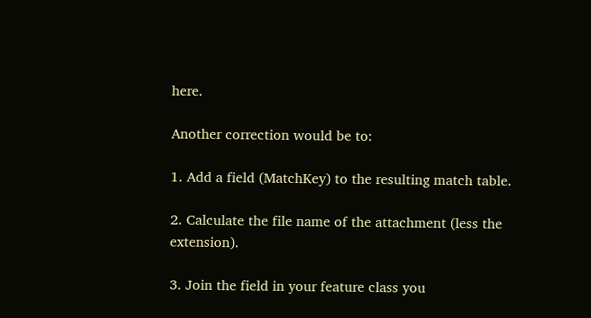here.

Another correction would be to:

1. Add a field (MatchKey) to the resulting match table.

2. Calculate the file name of the attachment (less the extension).

3. Join the field in your feature class you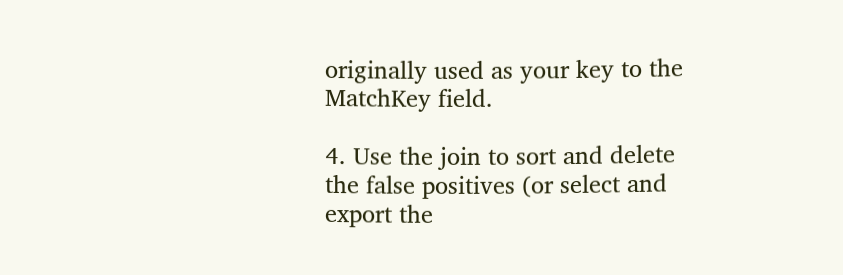originally used as your key to the MatchKey field.

4. Use the join to sort and delete the false positives (or select and export the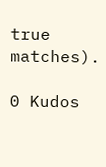true matches).

0 Kudos